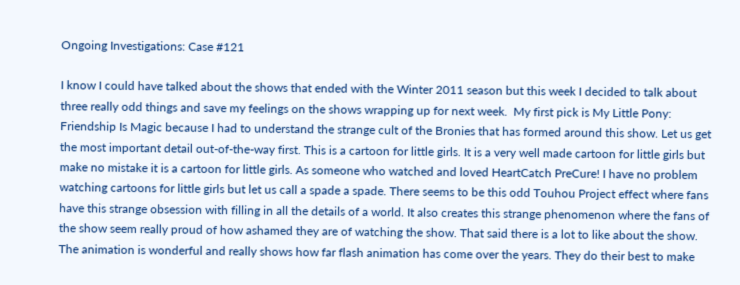Ongoing Investigations: Case #121

I know I could have talked about the shows that ended with the Winter 2011 season but this week I decided to talk about three really odd things and save my feelings on the shows wrapping up for next week.  My first pick is My Little Pony: Friendship Is Magic because I had to understand the strange cult of the Bronies that has formed around this show. Let us get the most important detail out-of-the-way first. This is a cartoon for little girls. It is a very well made cartoon for little girls but make no mistake it is a cartoon for little girls. As someone who watched and loved HeartCatch PreCure! I have no problem watching cartoons for little girls but let us call a spade a spade. There seems to be this odd Touhou Project effect where fans have this strange obsession with filling in all the details of a world. It also creates this strange phenomenon where the fans of the show seem really proud of how ashamed they are of watching the show. That said there is a lot to like about the show. The animation is wonderful and really shows how far flash animation has come over the years. They do their best to make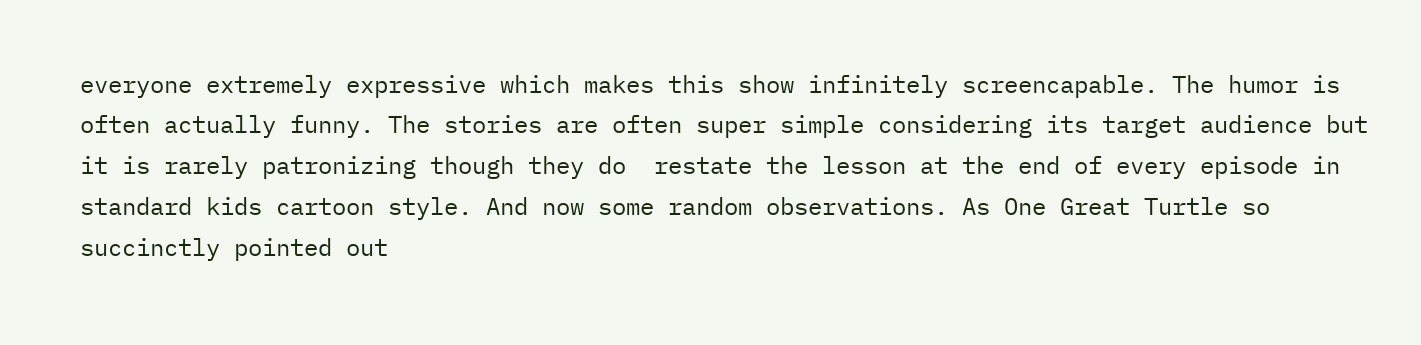everyone extremely expressive which makes this show infinitely screencapable. The humor is often actually funny. The stories are often super simple considering its target audience but it is rarely patronizing though they do  restate the lesson at the end of every episode in standard kids cartoon style. And now some random observations. As One Great Turtle so succinctly pointed out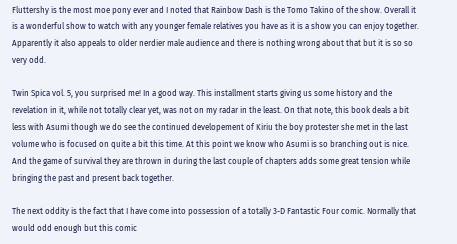Fluttershy is the most moe pony ever and I noted that Rainbow Dash is the Tomo Takino of the show. Overall it is a wonderful show to watch with any younger female relatives you have as it is a show you can enjoy together. Apparently it also appeals to older nerdier male audience and there is nothing wrong about that but it is so so very odd.

Twin Spica vol. 5, you surprised me! In a good way. This installment starts giving us some history and the revelation in it, while not totally clear yet, was not on my radar in the least. On that note, this book deals a bit less with Asumi though we do see the continued developement of Kiriu the boy protester she met in the last volume who is focused on quite a bit this time. At this point we know who Asumi is so branching out is nice. And the game of survival they are thrown in during the last couple of chapters adds some great tension while bringing the past and present back together.

The next oddity is the fact that I have come into possession of a totally 3-D Fantastic Four comic. Normally that would odd enough but this comic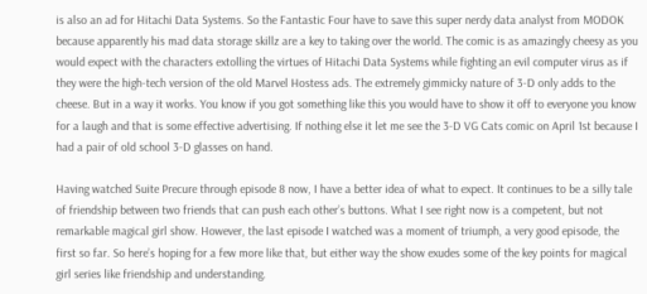is also an ad for Hitachi Data Systems. So the Fantastic Four have to save this super nerdy data analyst from MODOK because apparently his mad data storage skillz are a key to taking over the world. The comic is as amazingly cheesy as you would expect with the characters extolling the virtues of Hitachi Data Systems while fighting an evil computer virus as if they were the high-tech version of the old Marvel Hostess ads. The extremely gimmicky nature of 3-D only adds to the cheese. But in a way it works. You know if you got something like this you would have to show it off to everyone you know for a laugh and that is some effective advertising. If nothing else it let me see the 3-D VG Cats comic on April 1st because I had a pair of old school 3-D glasses on hand.

Having watched Suite Precure through episode 8 now, I have a better idea of what to expect. It continues to be a silly tale of friendship between two friends that can push each other’s buttons. What I see right now is a competent, but not remarkable magical girl show. However, the last episode I watched was a moment of triumph, a very good episode, the first so far. So here’s hoping for a few more like that, but either way the show exudes some of the key points for magical girl series like friendship and understanding.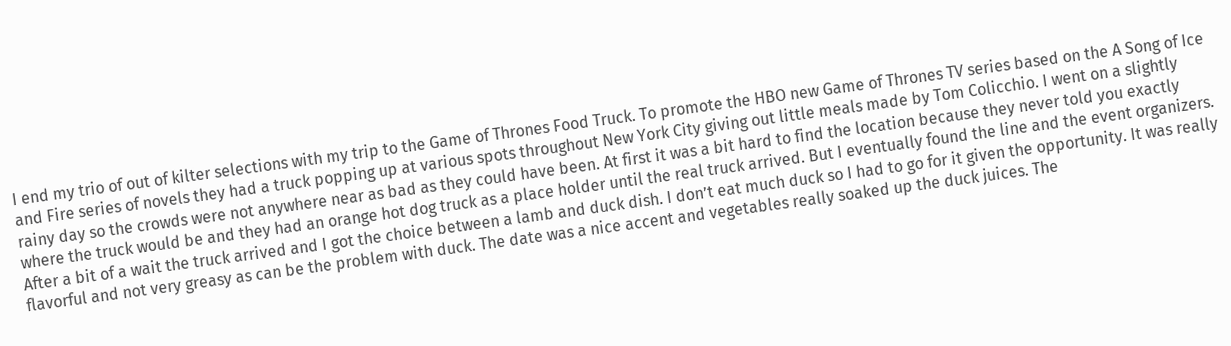I end my trio of out of kilter selections with my trip to the Game of Thrones Food Truck. To promote the HBO new Game of Thrones TV series based on the A Song of Ice and Fire series of novels they had a truck popping up at various spots throughout New York City giving out little meals made by Tom Colicchio. I went on a slightly rainy day so the crowds were not anywhere near as bad as they could have been. At first it was a bit hard to find the location because they never told you exactly where the truck would be and they had an orange hot dog truck as a place holder until the real truck arrived. But I eventually found the line and the event organizers. After a bit of a wait the truck arrived and I got the choice between a lamb and duck dish. I don’t eat much duck so I had to go for it given the opportunity. It was really flavorful and not very greasy as can be the problem with duck. The date was a nice accent and vegetables really soaked up the duck juices. The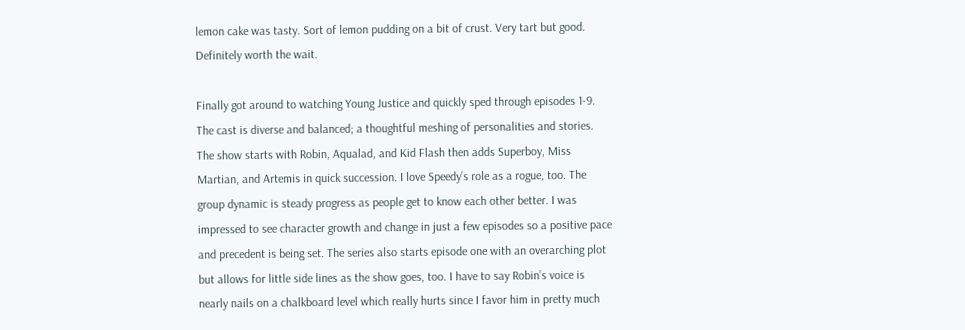lemon cake was tasty. Sort of lemon pudding on a bit of crust. Very tart but good. Definitely worth the wait.

Finally got around to watching Young Justice and quickly sped through episodes 1-9. The cast is diverse and balanced; a thoughtful meshing of personalities and stories. The show starts with Robin, Aqualad, and Kid Flash then adds Superboy, Miss Martian, and Artemis in quick succession. I love Speedy’s role as a rogue, too. The group dynamic is steady progress as people get to know each other better. I was impressed to see character growth and change in just a few episodes so a positive pace and precedent is being set. The series also starts episode one with an overarching plot but allows for little side lines as the show goes, too. I have to say Robin’s voice is nearly nails on a chalkboard level which really hurts since I favor him in pretty much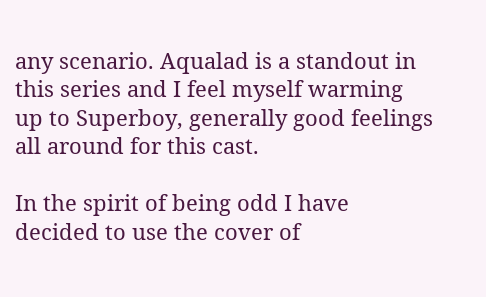any scenario. Aqualad is a standout in this series and I feel myself warming up to Superboy, generally good feelings all around for this cast.

In the spirit of being odd I have decided to use the cover of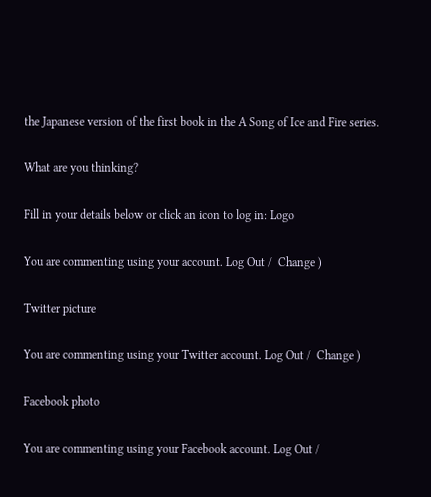the Japanese version of the first book in the A Song of Ice and Fire series.

What are you thinking?

Fill in your details below or click an icon to log in: Logo

You are commenting using your account. Log Out /  Change )

Twitter picture

You are commenting using your Twitter account. Log Out /  Change )

Facebook photo

You are commenting using your Facebook account. Log Out /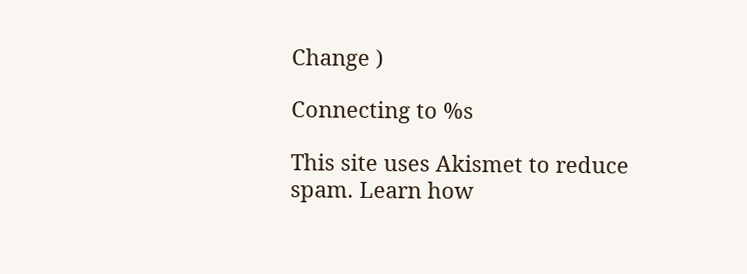Change )

Connecting to %s

This site uses Akismet to reduce spam. Learn how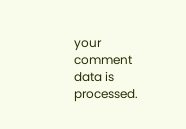your comment data is processed.